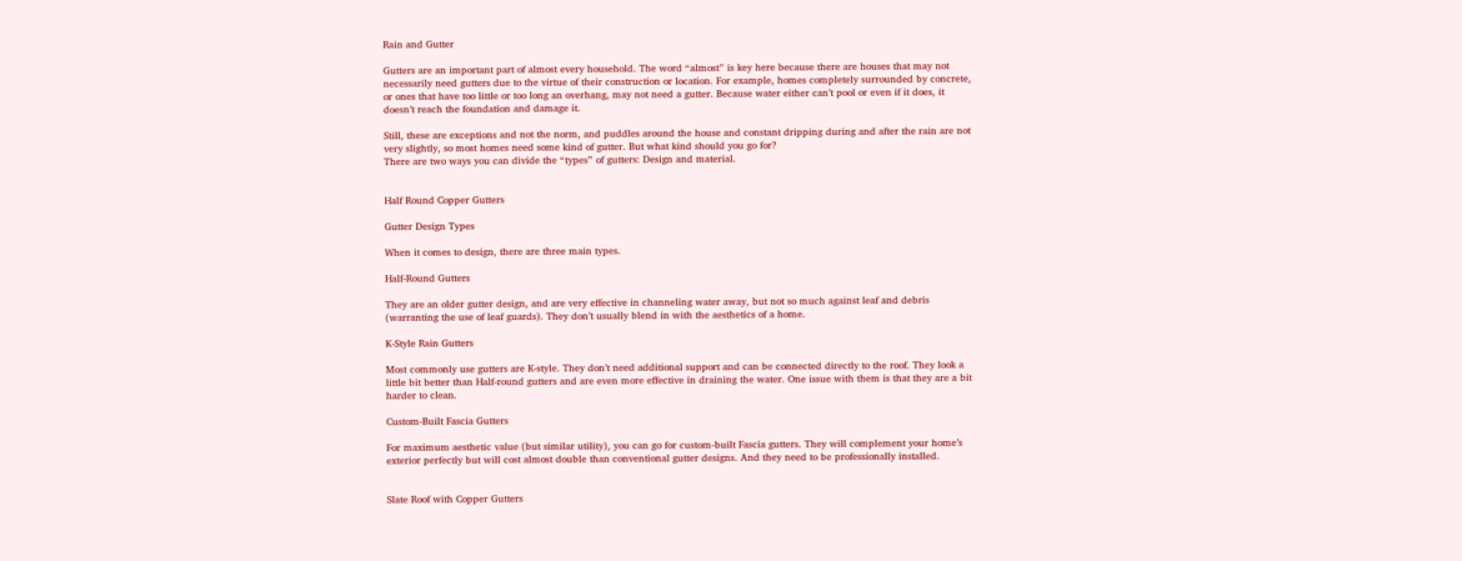Rain and Gutter

Gutters are an important part of almost every household. The word “almost” is key here because there are houses that may not necessarily need gutters due to the virtue of their construction or location. For example, homes completely surrounded by concrete, or ones that have too little or too long an overhang, may not need a gutter. Because water either can’t pool or even if it does, it doesn’t reach the foundation and damage it.

Still, these are exceptions and not the norm, and puddles around the house and constant dripping during and after the rain are not very slightly, so most homes need some kind of gutter. But what kind should you go for?
There are two ways you can divide the “types” of gutters: Design and material.


Half Round Copper Gutters

Gutter Design Types

When it comes to design, there are three main types.

Half-Round Gutters

They are an older gutter design, and are very effective in channeling water away, but not so much against leaf and debris (warranting the use of leaf guards). They don’t usually blend in with the aesthetics of a home.

K-Style Rain Gutters

Most commonly use gutters are K-style. They don’t need additional support and can be connected directly to the roof. They look a little bit better than Half-round gutters and are even more effective in draining the water. One issue with them is that they are a bit harder to clean.

Custom-Built Fascia Gutters

For maximum aesthetic value (but similar utility), you can go for custom-built Fascia gutters. They will complement your home’s exterior perfectly but will cost almost double than conventional gutter designs. And they need to be professionally installed.


Slate Roof with Copper Gutters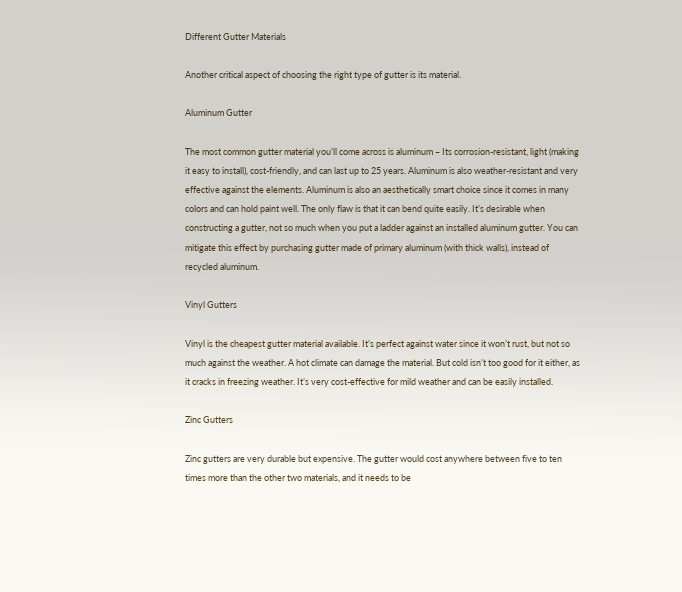Different Gutter Materials

Another critical aspect of choosing the right type of gutter is its material.

Aluminum Gutter

The most common gutter material you’ll come across is aluminum – Its corrosion-resistant, light (making it easy to install), cost-friendly, and can last up to 25 years. Aluminum is also weather-resistant and very effective against the elements. Aluminum is also an aesthetically smart choice since it comes in many colors and can hold paint well. The only flaw is that it can bend quite easily. It’s desirable when constructing a gutter, not so much when you put a ladder against an installed aluminum gutter. You can mitigate this effect by purchasing gutter made of primary aluminum (with thick walls), instead of recycled aluminum.

Vinyl Gutters

Vinyl is the cheapest gutter material available. It’s perfect against water since it won’t rust, but not so much against the weather. A hot climate can damage the material. But cold isn’t too good for it either, as it cracks in freezing weather. It’s very cost-effective for mild weather and can be easily installed.

Zinc Gutters

Zinc gutters are very durable but expensive. The gutter would cost anywhere between five to ten times more than the other two materials, and it needs to be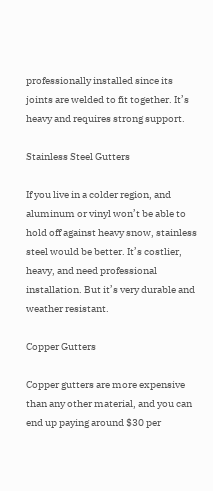professionally installed since its joints are welded to fit together. It’s heavy and requires strong support.

Stainless Steel Gutters

If you live in a colder region, and aluminum or vinyl won’t be able to hold off against heavy snow, stainless steel would be better. It’s costlier, heavy, and need professional installation. But it’s very durable and weather resistant.

Copper Gutters

Copper gutters are more expensive than any other material, and you can end up paying around $30 per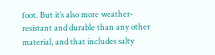foot. But it’s also more weather-resistant and durable than any other material, and that includes salty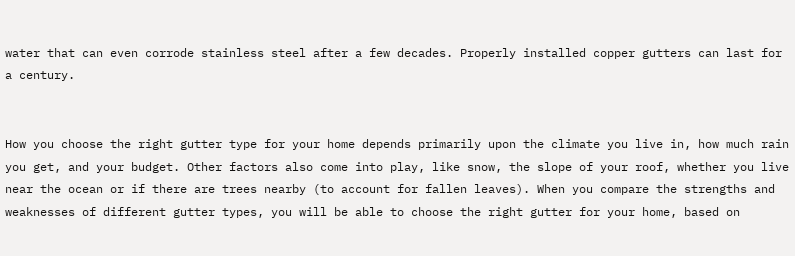water that can even corrode stainless steel after a few decades. Properly installed copper gutters can last for a century.


How you choose the right gutter type for your home depends primarily upon the climate you live in, how much rain you get, and your budget. Other factors also come into play, like snow, the slope of your roof, whether you live near the ocean or if there are trees nearby (to account for fallen leaves). When you compare the strengths and weaknesses of different gutter types, you will be able to choose the right gutter for your home, based on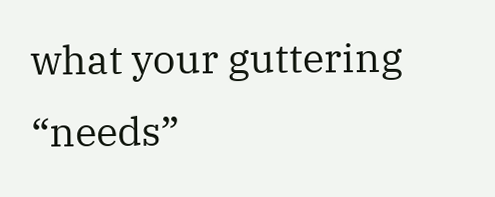what your guttering “needs”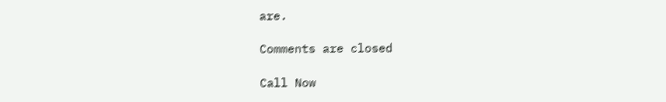are.

Comments are closed

Call Now